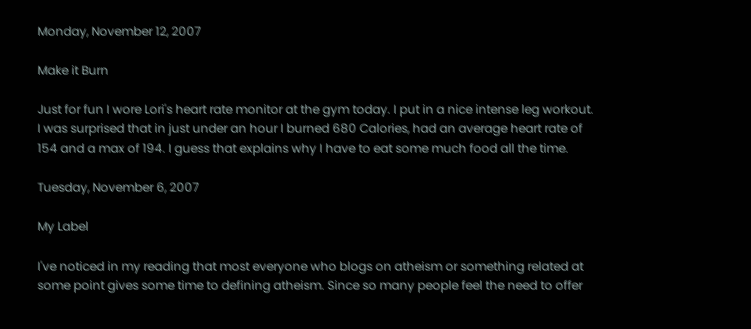Monday, November 12, 2007

Make it Burn

Just for fun I wore Lori's heart rate monitor at the gym today. I put in a nice intense leg workout. I was surprised that in just under an hour I burned 680 Calories, had an average heart rate of 154 and a max of 194. I guess that explains why I have to eat some much food all the time.

Tuesday, November 6, 2007

My Label

I've noticed in my reading that most everyone who blogs on atheism or something related at some point gives some time to defining atheism. Since so many people feel the need to offer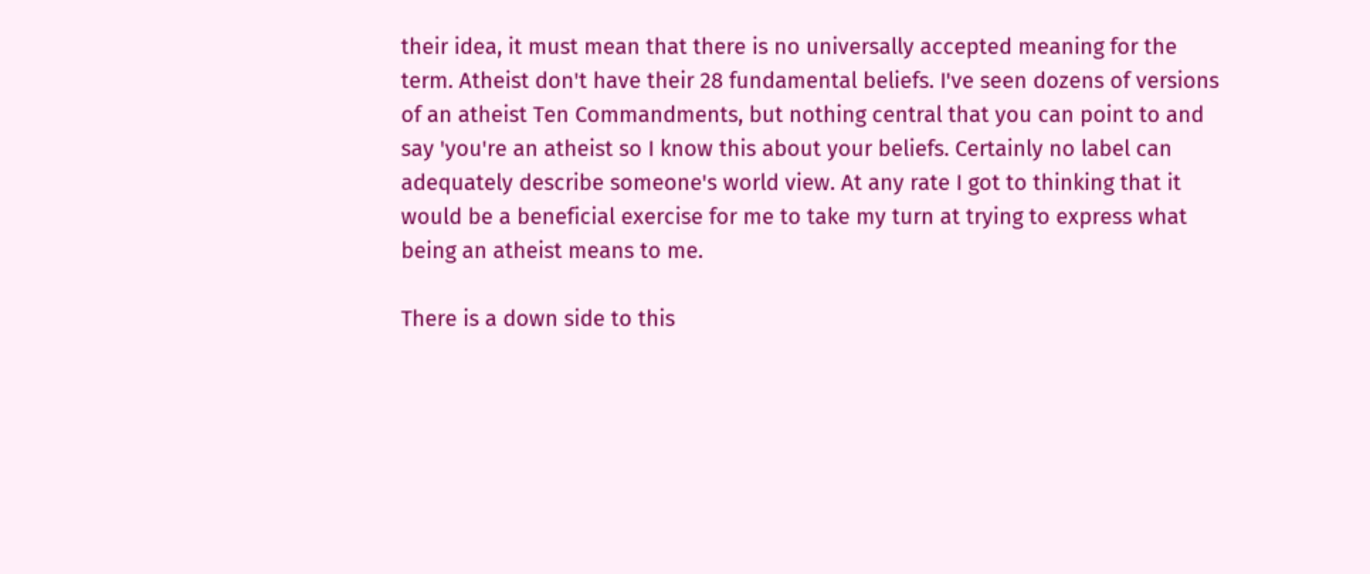their idea, it must mean that there is no universally accepted meaning for the term. Atheist don't have their 28 fundamental beliefs. I've seen dozens of versions of an atheist Ten Commandments, but nothing central that you can point to and say 'you're an atheist so I know this about your beliefs. Certainly no label can adequately describe someone's world view. At any rate I got to thinking that it would be a beneficial exercise for me to take my turn at trying to express what being an atheist means to me.

There is a down side to this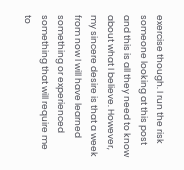exercise though. I run the risk someone looking at this post and this is all they need to know about what I believe. However, my sincere desire is that a week from now I will have learned something or experienced something that will require me to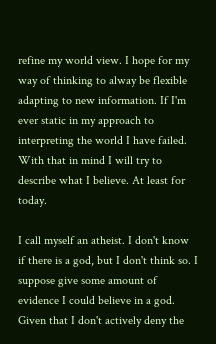refine my world view. I hope for my way of thinking to alway be flexible adapting to new information. If I'm ever static in my approach to interpreting the world I have failed. With that in mind I will try to describe what I believe. At least for today.

I call myself an atheist. I don't know if there is a god, but I don't think so. I suppose give some amount of evidence I could believe in a god. Given that I don't actively deny the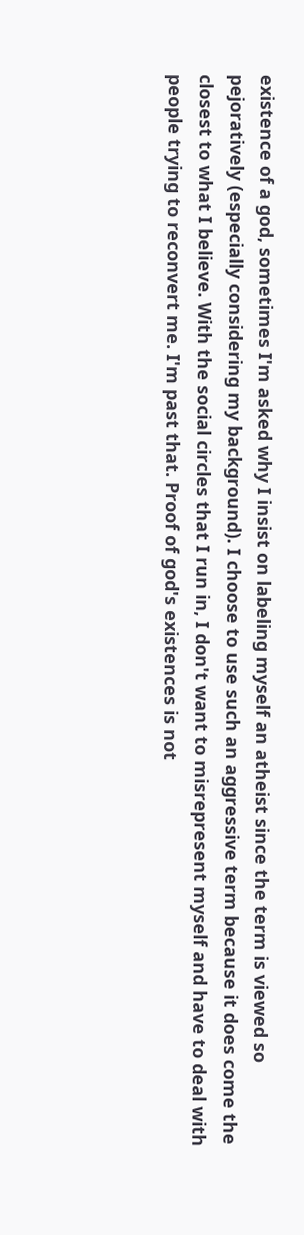existence of a god, sometimes I'm asked why I insist on labeling myself an atheist since the term is viewed so pejoratively (especially considering my background). I choose to use such an aggressive term because it does come the closest to what I believe. With the social circles that I run in, I don't want to misrepresent myself and have to deal with people trying to reconvert me. I'm past that. Proof of god's existences is not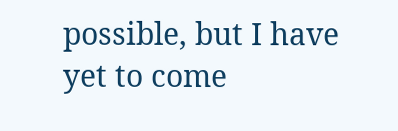possible, but I have yet to come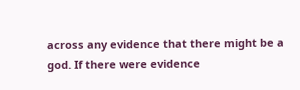across any evidence that there might be a god. If there were evidence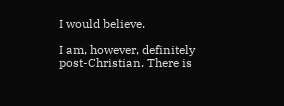I would believe.

I am, however, definitely post-Christian. There is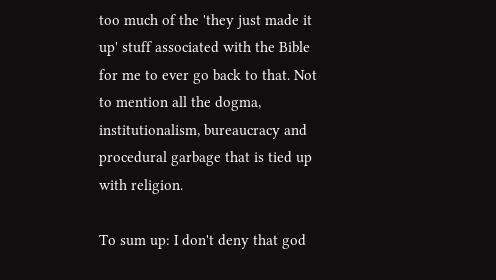too much of the 'they just made it up' stuff associated with the Bible for me to ever go back to that. Not to mention all the dogma, institutionalism, bureaucracy and procedural garbage that is tied up with religion.

To sum up: I don't deny that god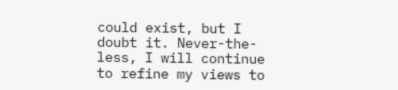could exist, but I doubt it. Never-the-less, I will continue to refine my views to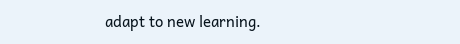adapt to new learning.